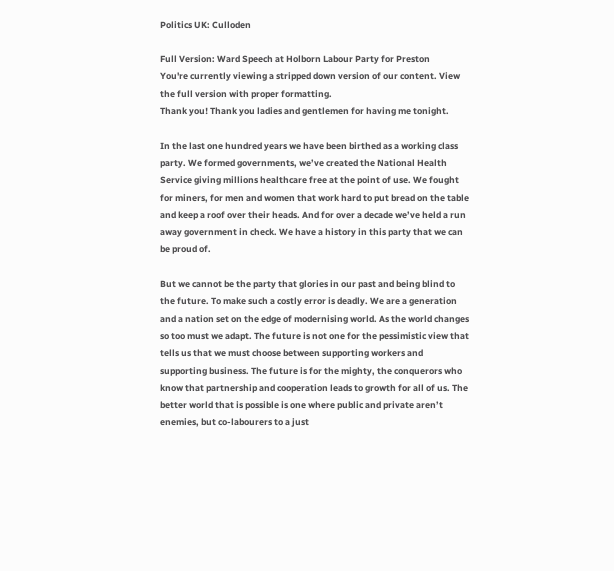Politics UK: Culloden

Full Version: Ward Speech at Holborn Labour Party for Preston
You're currently viewing a stripped down version of our content. View the full version with proper formatting.
Thank you! Thank you ladies and gentlemen for having me tonight.

In the last one hundred years we have been birthed as a working class party. We formed governments, we’ve created the National Health Service giving millions healthcare free at the point of use. We fought for miners, for men and women that work hard to put bread on the table and keep a roof over their heads. And for over a decade we’ve held a run away government in check. We have a history in this party that we can be proud of.

But we cannot be the party that glories in our past and being blind to the future. To make such a costly error is deadly. We are a generation and a nation set on the edge of modernising world. As the world changes so too must we adapt. The future is not one for the pessimistic view that tells us that we must choose between supporting workers and supporting business. The future is for the mighty, the conquerors who know that partnership and cooperation leads to growth for all of us. The better world that is possible is one where public and private aren’t enemies, but co-labourers to a just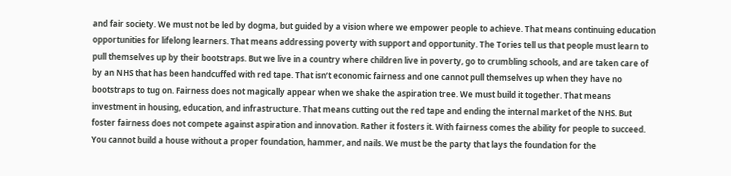and fair society. We must not be led by dogma, but guided by a vision where we empower people to achieve. That means continuing education opportunities for lifelong learners. That means addressing poverty with support and opportunity. The Tories tell us that people must learn to pull themselves up by their bootstraps. But we live in a country where children live in poverty, go to crumbling schools, and are taken care of by an NHS that has been handcuffed with red tape. That isn’t economic fairness and one cannot pull themselves up when they have no bootstraps to tug on. Fairness does not magically appear when we shake the aspiration tree. We must build it together. That means investment in housing, education, and infrastructure. That means cutting out the red tape and ending the internal market of the NHS. But foster fairness does not compete against aspiration and innovation. Rather it fosters it. With fairness comes the ability for people to succeed. You cannot build a house without a proper foundation, hammer, and nails. We must be the party that lays the foundation for the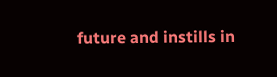future and instills in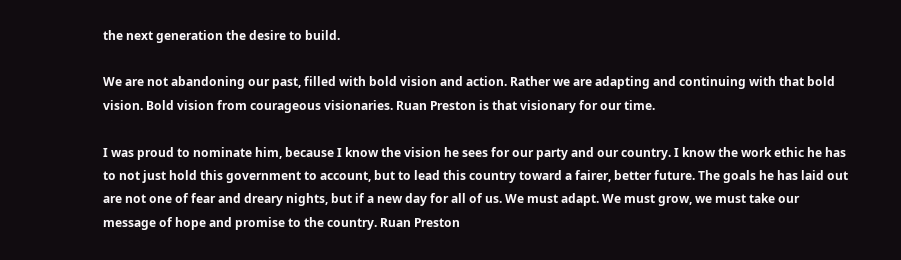the next generation the desire to build.

We are not abandoning our past, filled with bold vision and action. Rather we are adapting and continuing with that bold vision. Bold vision from courageous visionaries. Ruan Preston is that visionary for our time.

I was proud to nominate him, because I know the vision he sees for our party and our country. I know the work ethic he has to not just hold this government to account, but to lead this country toward a fairer, better future. The goals he has laid out are not one of fear and dreary nights, but if a new day for all of us. We must adapt. We must grow, we must take our message of hope and promise to the country. Ruan Preston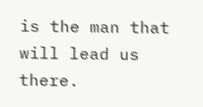is the man that will lead us there.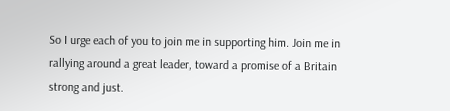So I urge each of you to join me in supporting him. Join me in rallying around a great leader, toward a promise of a Britain strong and just.